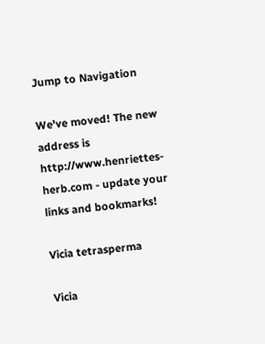Jump to Navigation

We've moved! The new address is http://www.henriettes-herb.com - update your links and bookmarks!

Vicia tetrasperma

Vicia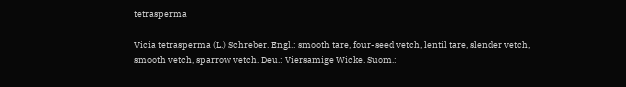tetrasperma

Vicia tetrasperma (L.) Schreber. Engl.: smooth tare, four-seed vetch, lentil tare, slender vetch, smooth vetch, sparrow vetch. Deu.: Viersamige Wicke. Suom.: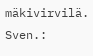mäkivirvilä. Sven.: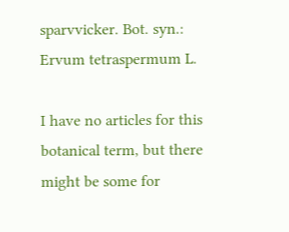sparvvicker. Bot. syn.: Ervum tetraspermum L.

I have no articles for this botanical term, but there might be some for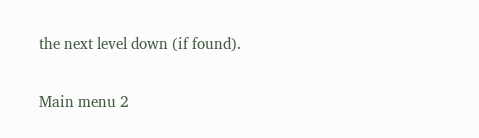the next level down (if found).

Main menu 2